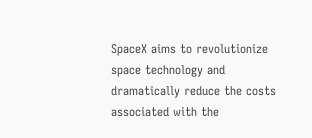SpaceX aims to revolutionize space technology and dramatically reduce the costs associated with the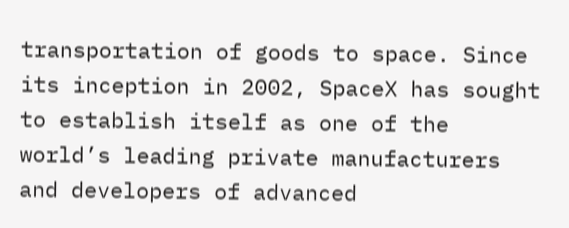transportation of goods to space. Since its inception in 2002, SpaceX has sought to establish itself as one of the world’s leading private manufacturers and developers of advanced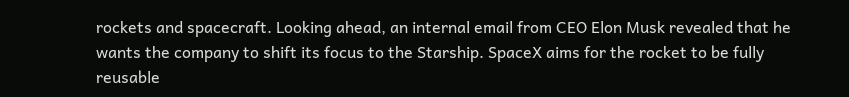rockets and spacecraft. Looking ahead, an internal email from CEO Elon Musk revealed that he wants the company to shift its focus to the Starship. SpaceX aims for the rocket to be fully reusable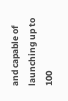and capable of launching up to 100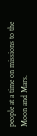people at a time on missions to the Moon and Mars.